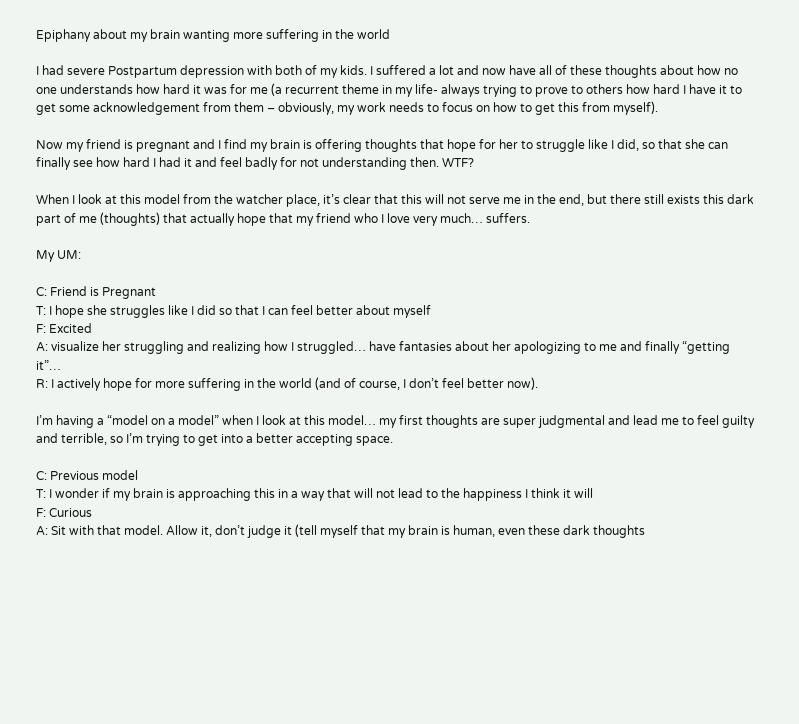Epiphany about my brain wanting more suffering in the world

I had severe Postpartum depression with both of my kids. I suffered a lot and now have all of these thoughts about how no one understands how hard it was for me (a recurrent theme in my life- always trying to prove to others how hard I have it to get some acknowledgement from them – obviously, my work needs to focus on how to get this from myself).

Now my friend is pregnant and I find my brain is offering thoughts that hope for her to struggle like I did, so that she can finally see how hard I had it and feel badly for not understanding then. WTF?

When I look at this model from the watcher place, it’s clear that this will not serve me in the end, but there still exists this dark part of me (thoughts) that actually hope that my friend who I love very much… suffers.

My UM:

C: Friend is Pregnant
T: I hope she struggles like I did so that I can feel better about myself
F: Excited
A: visualize her struggling and realizing how I struggled… have fantasies about her apologizing to me and finally “getting it”…
R: I actively hope for more suffering in the world (and of course, I don’t feel better now).

I’m having a “model on a model” when I look at this model… my first thoughts are super judgmental and lead me to feel guilty and terrible, so I’m trying to get into a better accepting space.

C: Previous model
T: I wonder if my brain is approaching this in a way that will not lead to the happiness I think it will
F: Curious
A: Sit with that model. Allow it, don’t judge it (tell myself that my brain is human, even these dark thoughts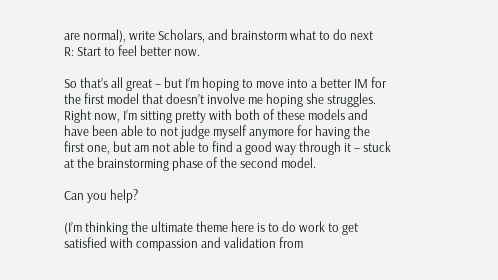are normal), write Scholars, and brainstorm what to do next
R: Start to feel better now.

So that’s all great – but I’m hoping to move into a better IM for the first model that doesn’t involve me hoping she struggles. Right now, I’m sitting pretty with both of these models and have been able to not judge myself anymore for having the first one, but am not able to find a good way through it – stuck at the brainstorming phase of the second model.

Can you help?

(I’m thinking the ultimate theme here is to do work to get satisfied with compassion and validation from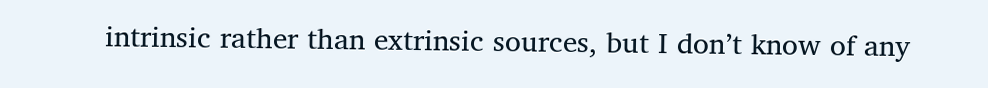intrinsic rather than extrinsic sources, but I don’t know of any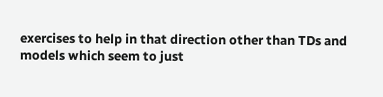exercises to help in that direction other than TDs and models which seem to just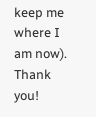keep me where I am now). Thank you!